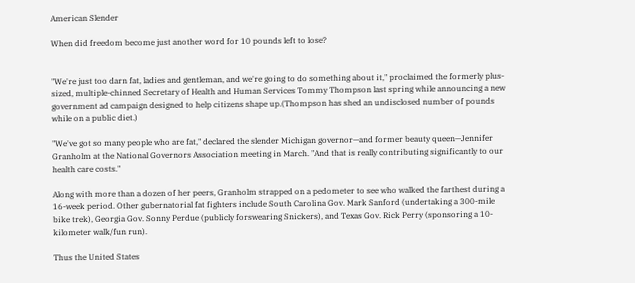American Slender

When did freedom become just another word for 10 pounds left to lose?


"We're just too darn fat, ladies and gentleman, and we're going to do something about it," proclaimed the formerly plus-sized, multiple-chinned Secretary of Health and Human Services Tommy Thompson last spring while announcing a new government ad campaign designed to help citizens shape up.(Thompson has shed an undisclosed number of pounds while on a public diet.)

"We've got so many people who are fat," declared the slender Michigan governor—and former beauty queen—Jennifer Granholm at the National Governors Association meeting in March. "And that is really contributing significantly to our health care costs."

Along with more than a dozen of her peers, Granholm strapped on a pedometer to see who walked the farthest during a 16-week period. Other gubernatorial fat fighters include South Carolina Gov. Mark Sanford (undertaking a 300-mile bike trek), Georgia Gov. Sonny Perdue (publicly forswearing Snickers), and Texas Gov. Rick Perry (sponsoring a 10-kilometer walk/fun run).

Thus the United States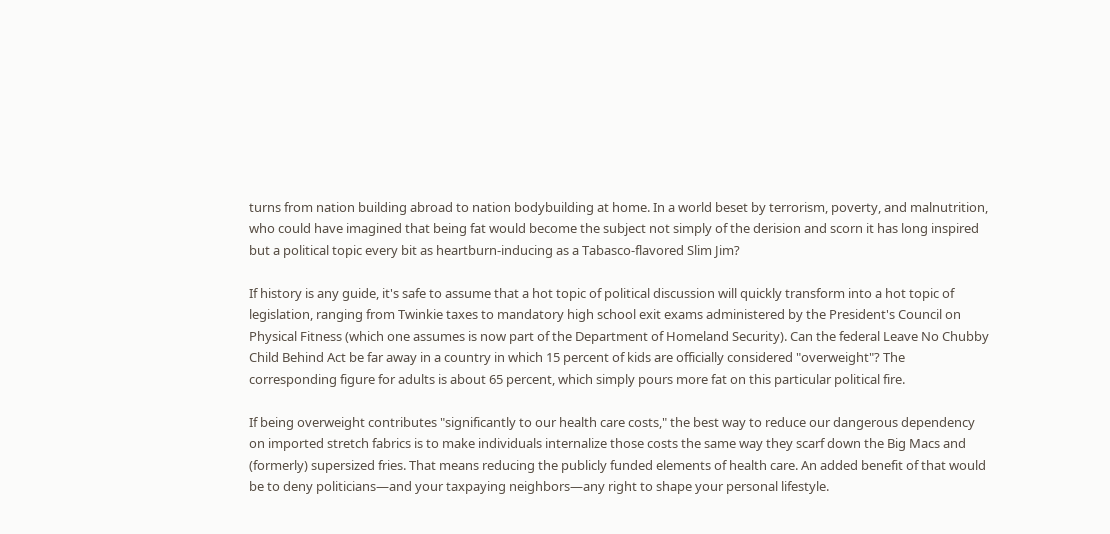turns from nation building abroad to nation bodybuilding at home. In a world beset by terrorism, poverty, and malnutrition, who could have imagined that being fat would become the subject not simply of the derision and scorn it has long inspired but a political topic every bit as heartburn-inducing as a Tabasco-flavored Slim Jim?

If history is any guide, it's safe to assume that a hot topic of political discussion will quickly transform into a hot topic of legislation, ranging from Twinkie taxes to mandatory high school exit exams administered by the President's Council on Physical Fitness (which one assumes is now part of the Department of Homeland Security). Can the federal Leave No Chubby Child Behind Act be far away in a country in which 15 percent of kids are officially considered "overweight"? The corresponding figure for adults is about 65 percent, which simply pours more fat on this particular political fire.

If being overweight contributes "significantly to our health care costs," the best way to reduce our dangerous dependency on imported stretch fabrics is to make individuals internalize those costs the same way they scarf down the Big Macs and (formerly) supersized fries. That means reducing the publicly funded elements of health care. An added benefit of that would be to deny politicians—and your taxpaying neighbors—any right to shape your personal lifestyle.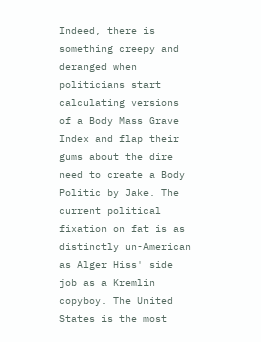Indeed, there is something creepy and deranged when politicians start calculating versions of a Body Mass Grave Index and flap their gums about the dire need to create a Body Politic by Jake. The current political fixation on fat is as distinctly un-American as Alger Hiss' side job as a Kremlin copyboy. The United States is the most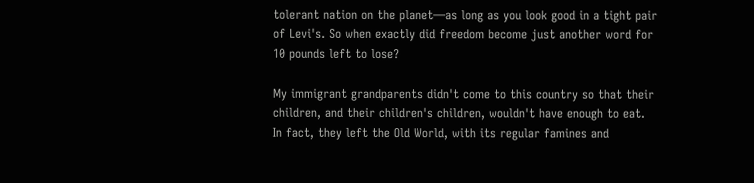tolerant nation on the planet—as long as you look good in a tight pair of Levi's. So when exactly did freedom become just another word for 10 pounds left to lose?

My immigrant grandparents didn't come to this country so that their children, and their children's children, wouldn't have enough to eat. In fact, they left the Old World, with its regular famines and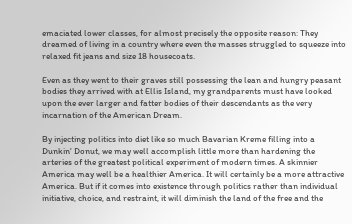emaciated lower classes, for almost precisely the opposite reason: They dreamed of living in a country where even the masses struggled to squeeze into relaxed fit jeans and size 18 housecoats.

Even as they went to their graves still possessing the lean and hungry peasant bodies they arrived with at Ellis Island, my grandparents must have looked upon the ever larger and fatter bodies of their descendants as the very incarnation of the American Dream.

By injecting politics into diet like so much Bavarian Kreme filling into a Dunkin' Donut, we may well accomplish little more than hardening the arteries of the greatest political experiment of modern times. A skinnier America may well be a healthier America. It will certainly be a more attractive America. But if it comes into existence through politics rather than individual initiative, choice, and restraint, it will diminish the land of the free and the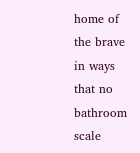home of the brave in ways that no bathroom scale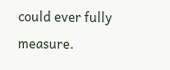could ever fully measure.